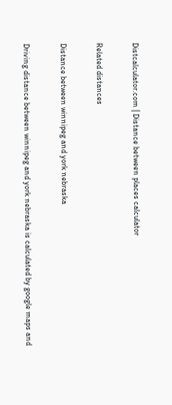Distcalculator.com | Distance between places calculator

Related distances

Distance between winnipeg and york nebraska

Driving distance between winnipeg and york nebraska is calculated by google maps and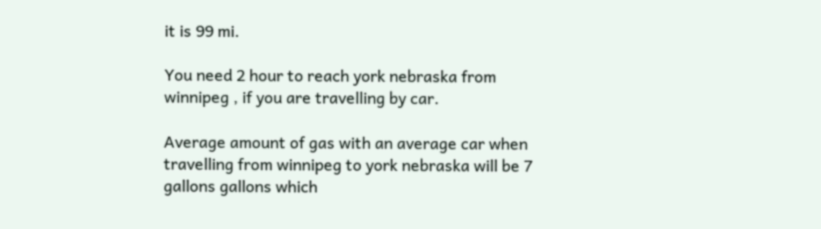it is 99 mi.

You need 2 hour to reach york nebraska from winnipeg , if you are travelling by car.

Average amount of gas with an average car when travelling from winnipeg to york nebraska will be 7 gallons gallons which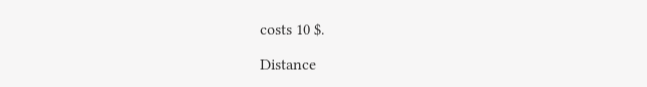costs 10 $.

Distance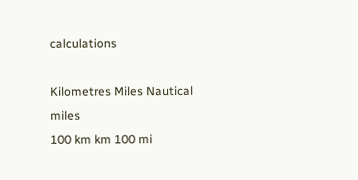calculations

Kilometres Miles Nautical miles
100 km km 100 mi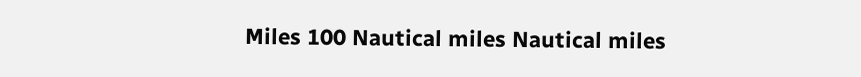Miles 100 Nautical miles Nautical miles